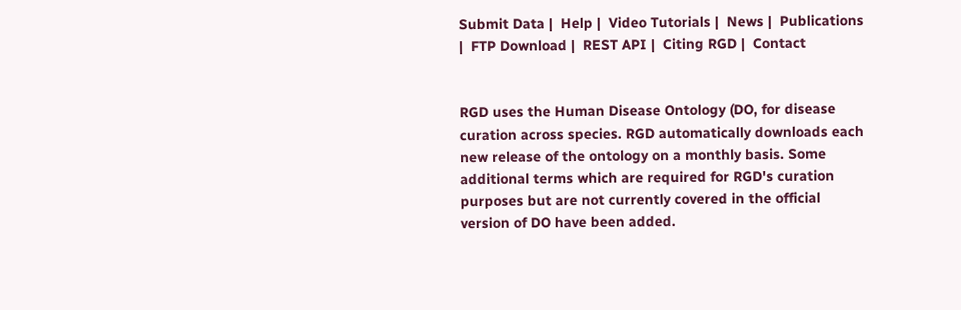Submit Data |  Help |  Video Tutorials |  News |  Publications |  FTP Download |  REST API |  Citing RGD |  Contact


RGD uses the Human Disease Ontology (DO, for disease curation across species. RGD automatically downloads each new release of the ontology on a monthly basis. Some additional terms which are required for RGD's curation purposes but are not currently covered in the official version of DO have been added.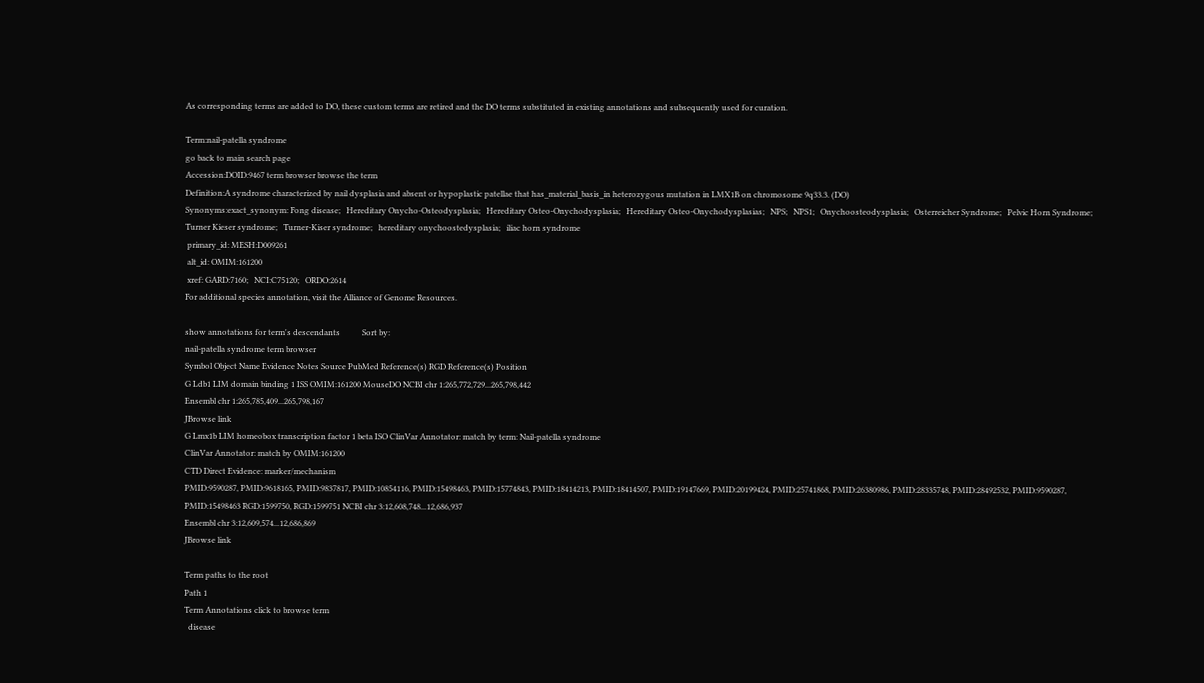As corresponding terms are added to DO, these custom terms are retired and the DO terms substituted in existing annotations and subsequently used for curation.

Term:nail-patella syndrome
go back to main search page
Accession:DOID:9467 term browser browse the term
Definition:A syndrome characterized by nail dysplasia and absent or hypoplastic patellae that has_material_basis_in heterozygous mutation in LMX1B on chromosome 9q33.3. (DO)
Synonyms:exact_synonym: Fong disease;   Hereditary Onycho-Osteodysplasia;   Hereditary Osteo-Onychodysplasia;   Hereditary Osteo-Onychodysplasias;   NPS;   NPS1;   Onychoosteodysplasia;   Osterreicher Syndrome;   Pelvic Horn Syndrome;   Turner Kieser syndrome;   Turner-Kiser syndrome;   hereditary onychoostedysplasia;   iliac horn syndrome
 primary_id: MESH:D009261
 alt_id: OMIM:161200
 xref: GARD:7160;   NCI:C75120;   ORDO:2614
For additional species annotation, visit the Alliance of Genome Resources.

show annotations for term's descendants           Sort by:
nail-patella syndrome term browser
Symbol Object Name Evidence Notes Source PubMed Reference(s) RGD Reference(s) Position
G Ldb1 LIM domain binding 1 ISS OMIM:161200 MouseDO NCBI chr 1:265,772,729...265,798,442
Ensembl chr 1:265,785,409...265,798,167
JBrowse link
G Lmx1b LIM homeobox transcription factor 1 beta ISO ClinVar Annotator: match by term: Nail-patella syndrome
ClinVar Annotator: match by OMIM:161200
CTD Direct Evidence: marker/mechanism
PMID:9590287, PMID:9618165, PMID:9837817, PMID:10854116, PMID:15498463, PMID:15774843, PMID:18414213, PMID:18414507, PMID:19147669, PMID:20199424, PMID:25741868, PMID:26380986, PMID:28335748, PMID:28492532, PMID:9590287, PMID:15498463 RGD:1599750, RGD:1599751 NCBI chr 3:12,608,748...12,686,937
Ensembl chr 3:12,609,574...12,686,869
JBrowse link

Term paths to the root
Path 1
Term Annotations click to browse term
  disease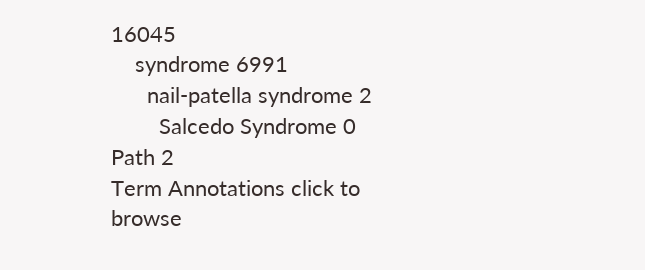16045
    syndrome 6991
      nail-patella syndrome 2
        Salcedo Syndrome 0
Path 2
Term Annotations click to browse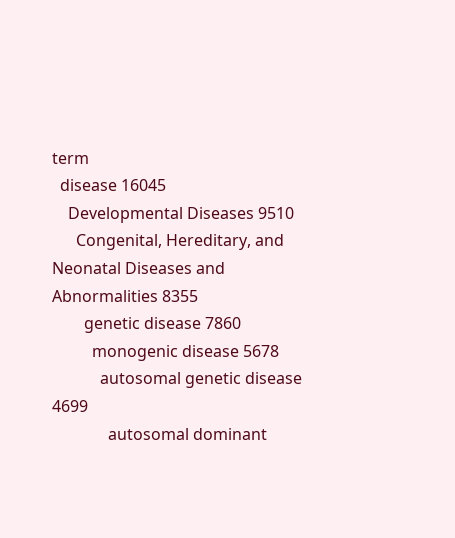term
  disease 16045
    Developmental Diseases 9510
      Congenital, Hereditary, and Neonatal Diseases and Abnormalities 8355
        genetic disease 7860
          monogenic disease 5678
            autosomal genetic disease 4699
              autosomal dominant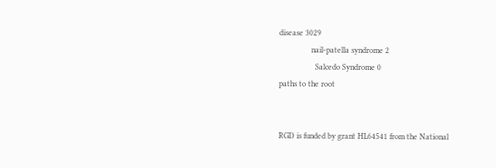disease 3029
                nail-patella syndrome 2
                  Salcedo Syndrome 0
paths to the root


RGD is funded by grant HL64541 from the National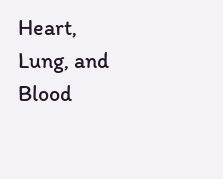Heart, Lung, and Blood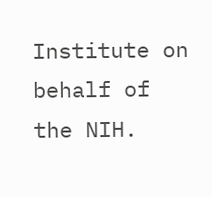Institute on behalf of the NIH.